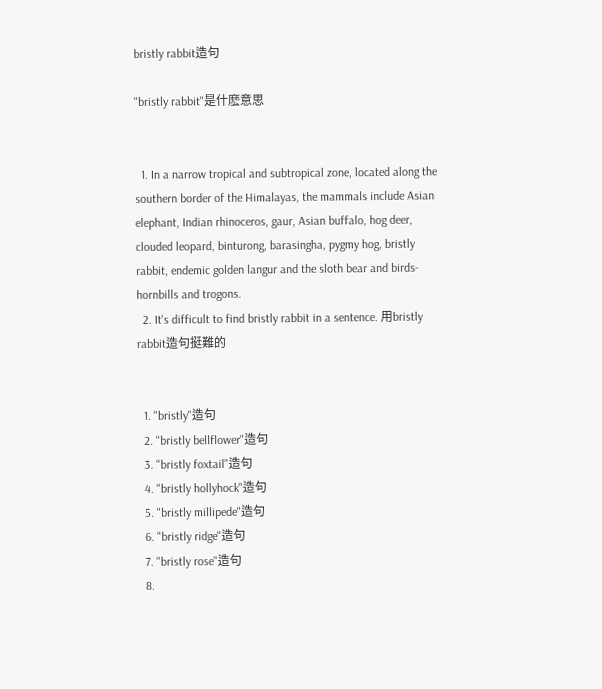bristly rabbit造句

"bristly rabbit"是什麽意思


  1. In a narrow tropical and subtropical zone, located along the southern border of the Himalayas, the mammals include Asian elephant, Indian rhinoceros, gaur, Asian buffalo, hog deer, clouded leopard, binturong, barasingha, pygmy hog, bristly rabbit, endemic golden langur and the sloth bear and birds-hornbills and trogons.
  2. It's difficult to find bristly rabbit in a sentence. 用bristly rabbit造句挺難的


  1. "bristly"造句
  2. "bristly bellflower"造句
  3. "bristly foxtail"造句
  4. "bristly hollyhock"造句
  5. "bristly millipede"造句
  6. "bristly ridge"造句
  7. "bristly rose"造句
  8.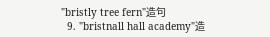"bristly tree fern"造句
  9. "bristnall hall academy"造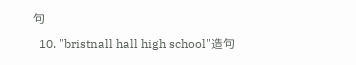句
  10. "bristnall hall high school"造句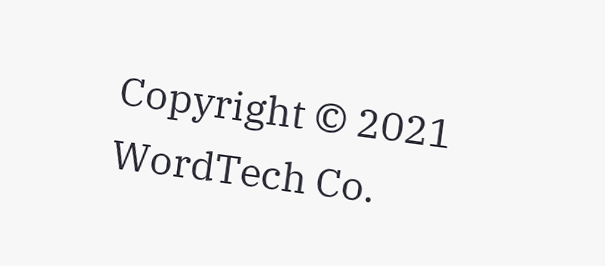Copyright © 2021 WordTech Co.